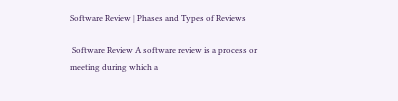Software Review | Phases and Types of Reviews

 Software Review A software review is a process or meeting during which a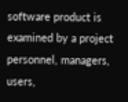software product is examined by a project personnel, managers, users,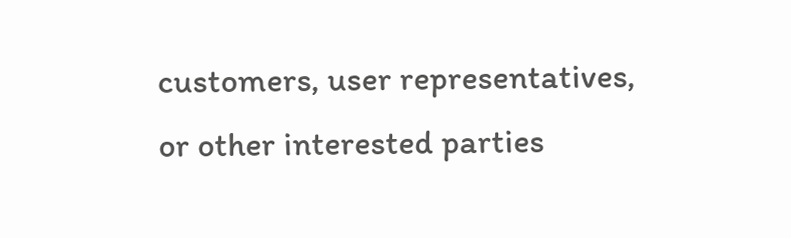customers, user representatives, or other interested parties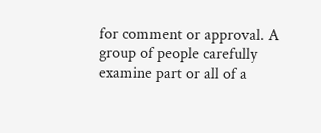for comment or approval. A group of people carefully examine part or all of a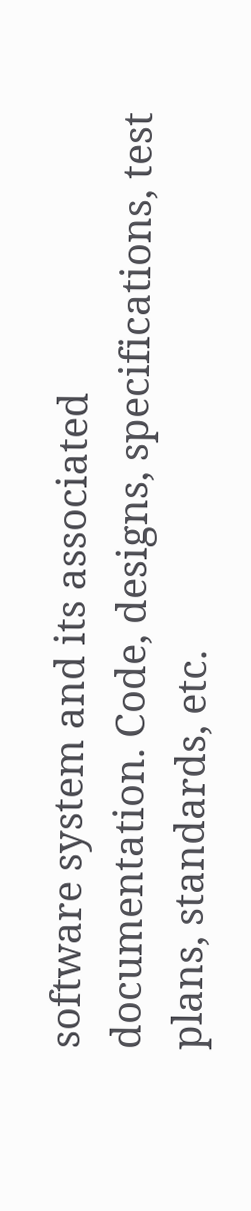software system and its associated documentation. Code, designs, specifications, test plans, standards, etc.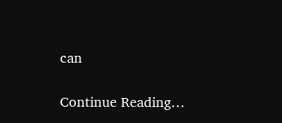can

Continue Reading…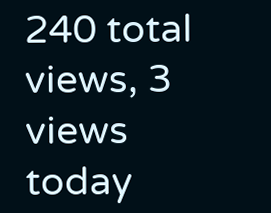240 total views, 3 views today